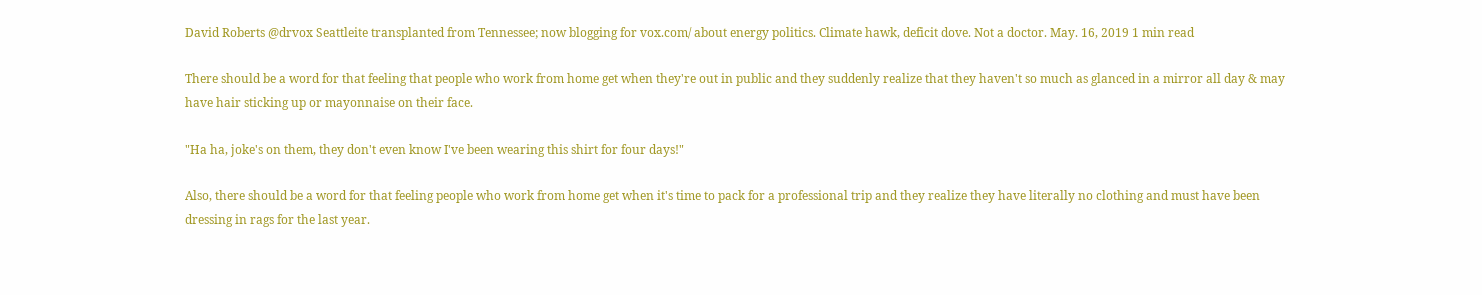David Roberts @drvox Seattleite transplanted from Tennessee; now blogging for vox.com/ about energy politics. Climate hawk, deficit dove. Not a doctor. May. 16, 2019 1 min read

There should be a word for that feeling that people who work from home get when they're out in public and they suddenly realize that they haven't so much as glanced in a mirror all day & may have hair sticking up or mayonnaise on their face.

"Ha ha, joke's on them, they don't even know I've been wearing this shirt for four days!"

Also, there should be a word for that feeling people who work from home get when it's time to pack for a professional trip and they realize they have literally no clothing and must have been dressing in rags for the last year.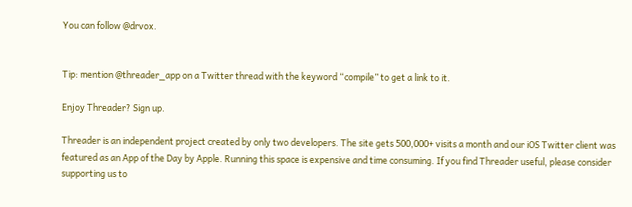You can follow @drvox.


Tip: mention @threader_app on a Twitter thread with the keyword “compile” to get a link to it.

Enjoy Threader? Sign up.

Threader is an independent project created by only two developers. The site gets 500,000+ visits a month and our iOS Twitter client was featured as an App of the Day by Apple. Running this space is expensive and time consuming. If you find Threader useful, please consider supporting us to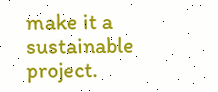make it a sustainable project.